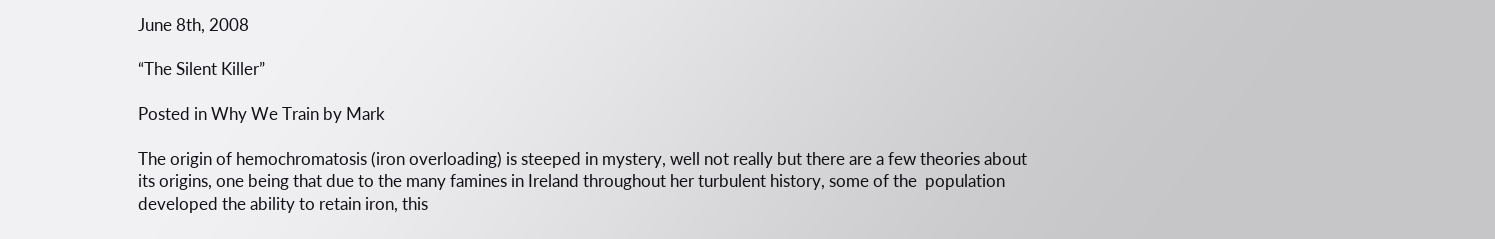June 8th, 2008

“The Silent Killer”

Posted in Why We Train by Mark

The origin of hemochromatosis (iron overloading) is steeped in mystery, well not really but there are a few theories about its origins, one being that due to the many famines in Ireland throughout her turbulent history, some of the  population developed the ability to retain iron, this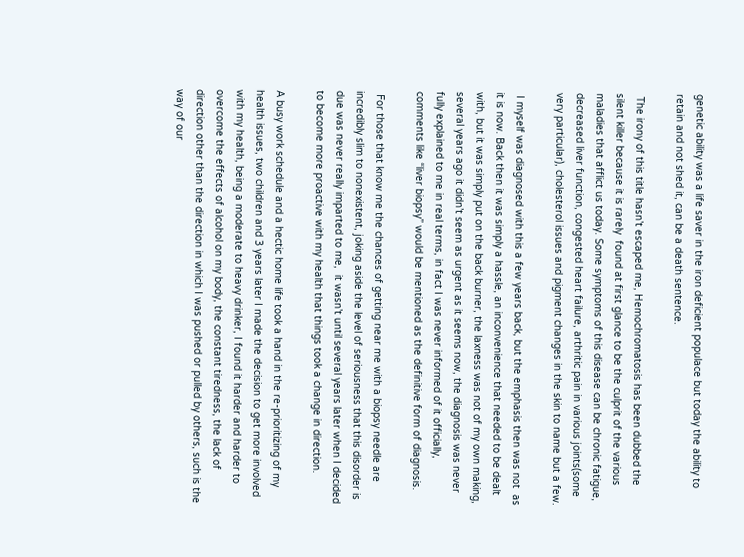genetic ability was a life saver in the iron deficient populace but today the ability to retain and not shed it, can be a death sentence.

 The irony of this title hasn’t escaped me, Hemochromatosis has been dubbed the silent killer because it is rarely  found at first glance to be the culprit of the various maladies that afflict us today. Some symptoms of this disease can be chronic fatigue, decreased liver function, congested heart failure, arthritic pain in various joints(some very particular), cholesterol issues and pigment changes in the skin to name but a few.

 I myself was diagnosed with this a few years back, but the emphasis then was not  as it is now. Back then it was simply a hassle, an inconvenience that needed to be dealt with, but it was simply put on the back burner, the laxness was not of my own making, several years ago it didn’t seem as urgent as it seems now, the diagnosis was never fully explained to me in real terms, in fact I was never informed of it officially, comments like “liver biopsy” would be mentioned as the definitive form of diagnosis.

 For those that know me the chances of getting near me with a biopsy needle are incredibly slim to nonexistent, joking aside the level of seriousness that this disorder is due was never really imparted to me,  it wasn’t until several years later when I decided to become more proactive with my health that things took a change in direction.

A busy work schedule and a hectic home life took a hand in the re-prioritizing of my health issues, two children and 3 years later I made the decision to get more involved with my health, being a moderate to heavy drinker, I found it harder and harder to overcome the effects of alcohol on my body, the constant tiredness, the lack of direction other than the direction in which I was pushed or pulled by others, such is the way of our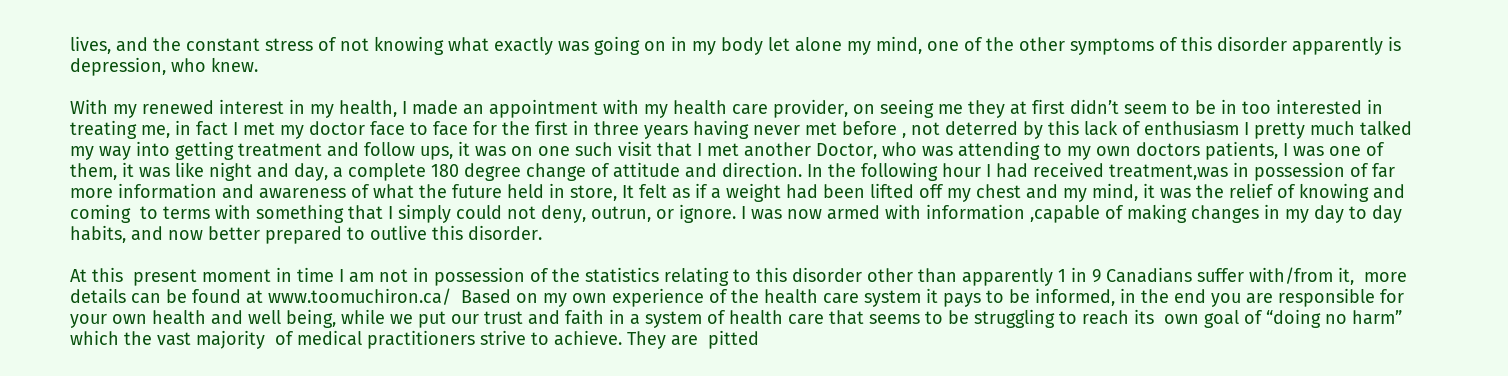lives, and the constant stress of not knowing what exactly was going on in my body let alone my mind, one of the other symptoms of this disorder apparently is depression, who knew.

With my renewed interest in my health, I made an appointment with my health care provider, on seeing me they at first didn’t seem to be in too interested in treating me, in fact I met my doctor face to face for the first in three years having never met before , not deterred by this lack of enthusiasm I pretty much talked my way into getting treatment and follow ups, it was on one such visit that I met another Doctor, who was attending to my own doctors patients, I was one of them, it was like night and day, a complete 180 degree change of attitude and direction. In the following hour I had received treatment,was in possession of far more information and awareness of what the future held in store, It felt as if a weight had been lifted off my chest and my mind, it was the relief of knowing and coming  to terms with something that I simply could not deny, outrun, or ignore. I was now armed with information ,capable of making changes in my day to day habits, and now better prepared to outlive this disorder.

At this  present moment in time I am not in possession of the statistics relating to this disorder other than apparently 1 in 9 Canadians suffer with/from it,  more details can be found at www.toomuchiron.ca/  Based on my own experience of the health care system it pays to be informed, in the end you are responsible for your own health and well being, while we put our trust and faith in a system of health care that seems to be struggling to reach its  own goal of “doing no harm” which the vast majority  of medical practitioners strive to achieve. They are  pitted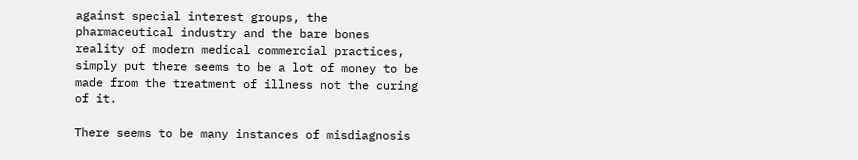against special interest groups, the pharmaceutical industry and the bare bones reality of modern medical commercial practices, simply put there seems to be a lot of money to be made from the treatment of illness not the curing of it.

There seems to be many instances of misdiagnosis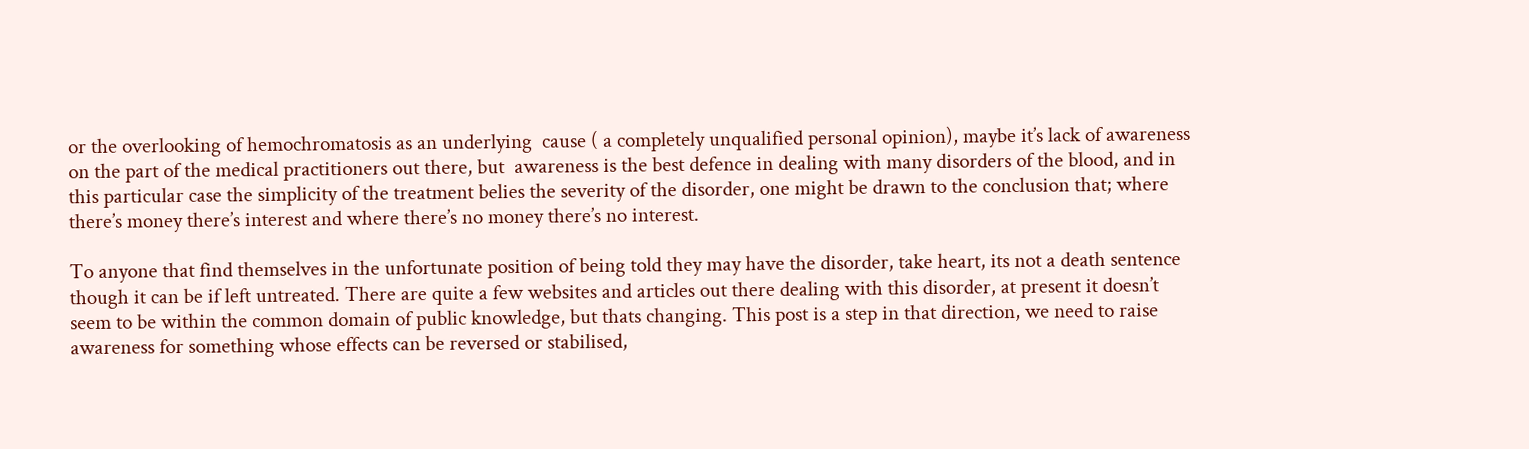or the overlooking of hemochromatosis as an underlying  cause ( a completely unqualified personal opinion), maybe it’s lack of awareness on the part of the medical practitioners out there, but  awareness is the best defence in dealing with many disorders of the blood, and in this particular case the simplicity of the treatment belies the severity of the disorder, one might be drawn to the conclusion that; where there’s money there’s interest and where there’s no money there’s no interest.

To anyone that find themselves in the unfortunate position of being told they may have the disorder, take heart, its not a death sentence though it can be if left untreated. There are quite a few websites and articles out there dealing with this disorder, at present it doesn’t seem to be within the common domain of public knowledge, but thats changing. This post is a step in that direction, we need to raise awareness for something whose effects can be reversed or stabilised,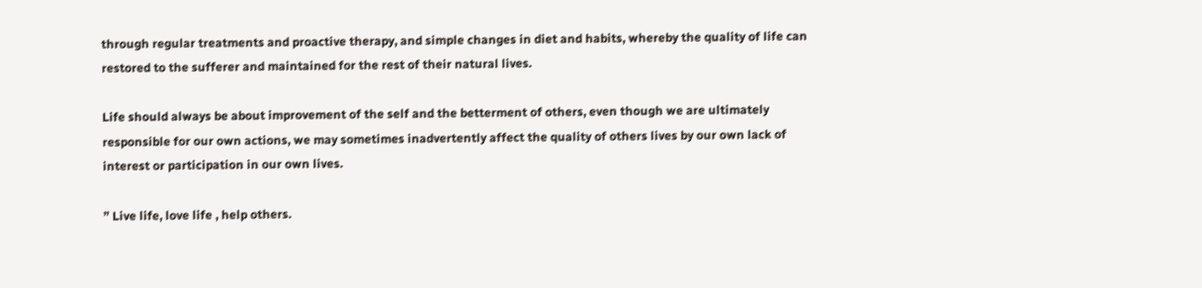through regular treatments and proactive therapy, and simple changes in diet and habits, whereby the quality of life can restored to the sufferer and maintained for the rest of their natural lives.

Life should always be about improvement of the self and the betterment of others, even though we are ultimately responsible for our own actions, we may sometimes inadvertently affect the quality of others lives by our own lack of interest or participation in our own lives.

” Live life, love life , help others.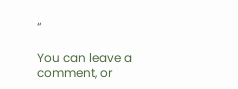“

You can leave a comment, or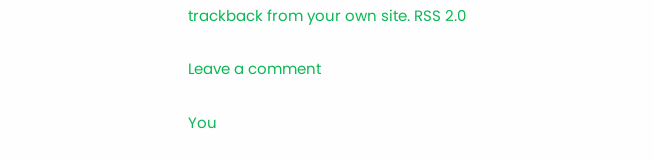trackback from your own site. RSS 2.0

Leave a comment

You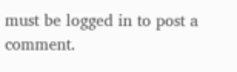must be logged in to post a comment.